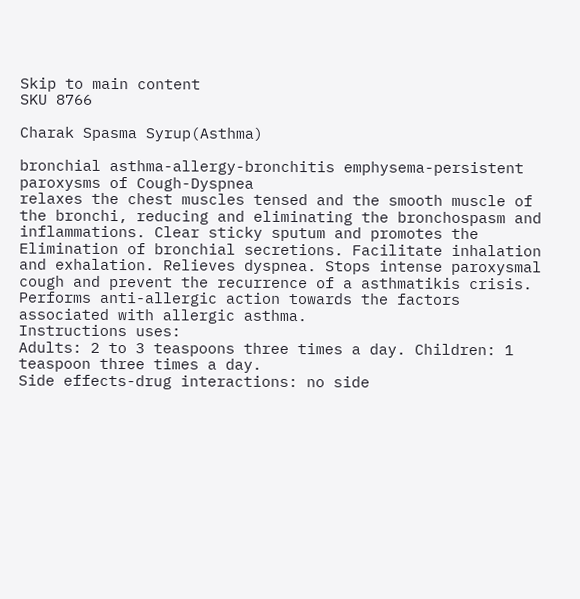Skip to main content
SKU 8766

Charak Spasma Syrup(Asthma)

bronchial asthma-allergy-bronchitis emphysema-persistent paroxysms of Cough-Dyspnea
relaxes the chest muscles tensed and the smooth muscle of the bronchi, reducing and eliminating the bronchospasm and inflammations. Clear sticky sputum and promotes the Elimination of bronchial secretions. Facilitate inhalation and exhalation. Relieves dyspnea. Stops intense paroxysmal cough and prevent the recurrence of a asthmatikis crisis. Performs anti-allergic action towards the factors associated with allergic asthma.
Instructions uses:
Adults: 2 to 3 teaspoons three times a day. Children: 1 teaspoon three times a day.
Side effects-drug interactions: no side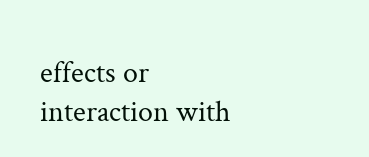effects or interaction with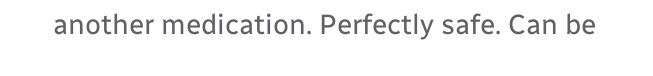another medication. Perfectly safe. Can be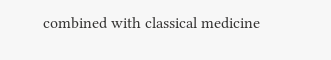combined with classical medicine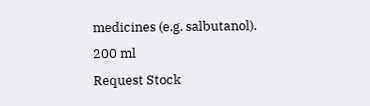medicines (e.g. salbutanol).
200 ml
Request Stock